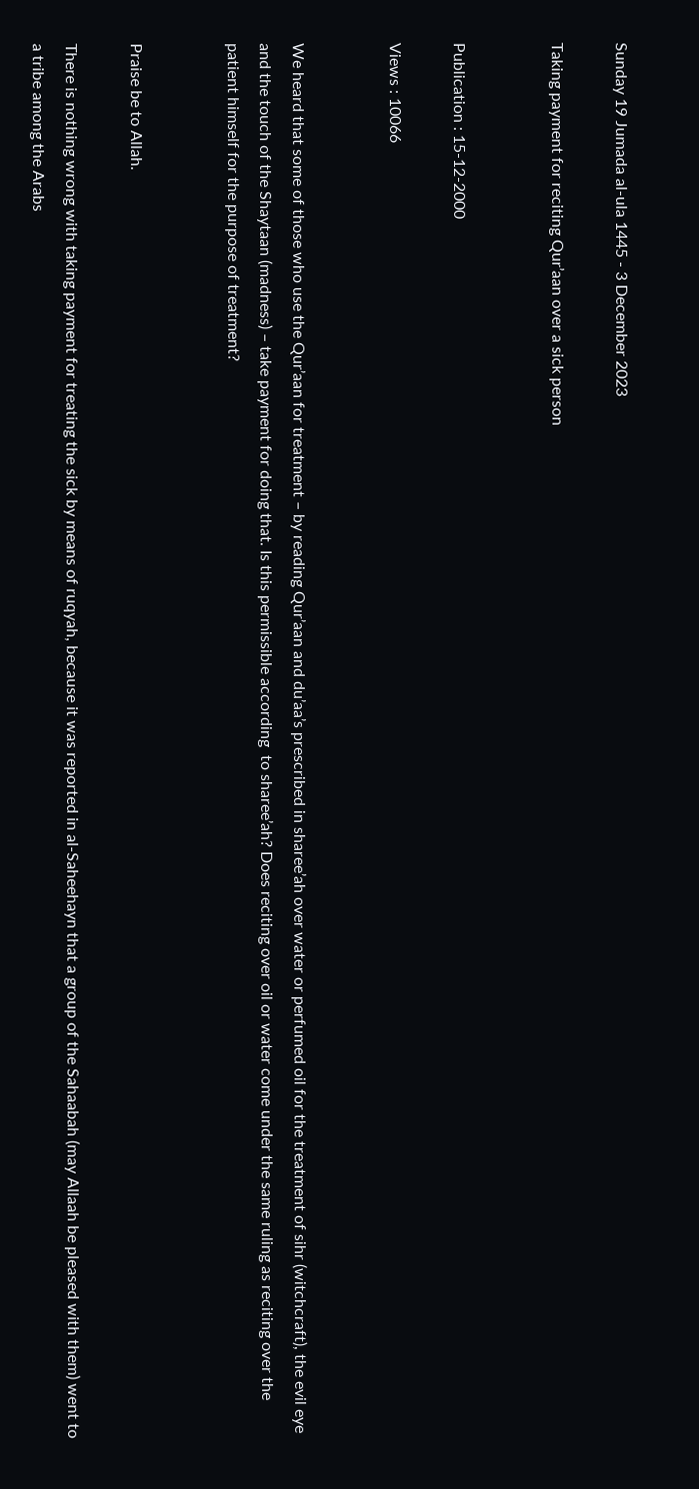Sunday 19 Jumada al-ula 1445 - 3 December 2023

Taking payment for reciting Qur’aan over a sick person


Publication : 15-12-2000

Views : 10066


We heard that some of those who use the Qur’aan for treatment – by reading Qur’aan and du’aa’s prescribed in sharee’ah over water or perfumed oil for the treatment of sihr (witchcraft), the evil eye and the touch of the Shaytaan (madness) – take payment for doing that. Is this permissible according  to sharee’ah? Does reciting over oil or water come under the same ruling as reciting over the patient himself for the purpose of treatment?


Praise be to Allah.

There is nothing wrong with taking payment for treating the sick by means of ruqyah, because it was reported in al-Saheehayn that a group of the Sahaabah (may Allaah be pleased with them) went to a tribe among the Arabs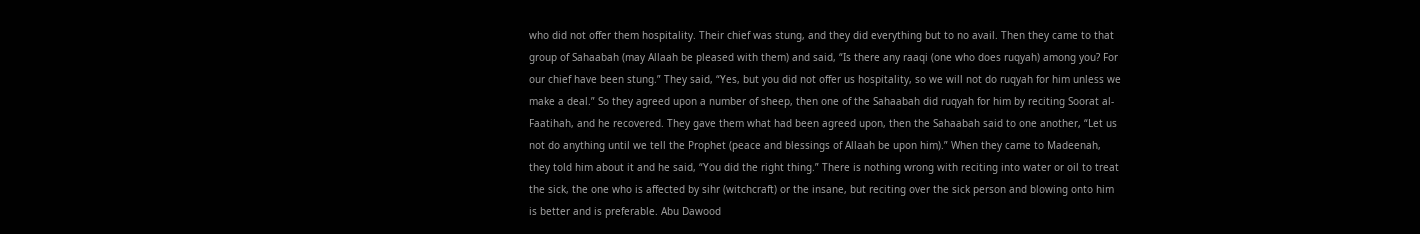who did not offer them hospitality. Their chief was stung, and they did everything but to no avail. Then they came to that group of Sahaabah (may Allaah be pleased with them) and said, “Is there any raaqi (one who does ruqyah) among you? For our chief have been stung.” They said, “Yes, but you did not offer us hospitality, so we will not do ruqyah for him unless we make a deal.” So they agreed upon a number of sheep, then one of the Sahaabah did ruqyah for him by reciting Soorat al-Faatihah, and he recovered. They gave them what had been agreed upon, then the Sahaabah said to one another, “Let us not do anything until we tell the Prophet (peace and blessings of Allaah be upon him).” When they came to Madeenah, they told him about it and he said, “You did the right thing.” There is nothing wrong with reciting into water or oil to treat the sick, the one who is affected by sihr (witchcraft) or the insane, but reciting over the sick person and blowing onto him is better and is preferable. Abu Dawood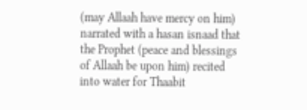(may Allaah have mercy on him) narrated with a hasan isnaad that the Prophet (peace and blessings of Allaah be upon him) recited into water for Thaabit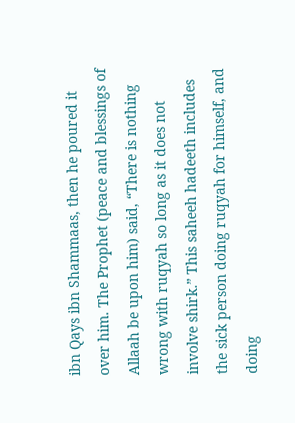ibn Qays ibn Shammaas, then he poured it over him. The Prophet (peace and blessings of Allaah be upon him) said, “There is nothing wrong with ruqyah so long as it does not involve shirk.” This saheeh hadeeth includes the sick person doing ruqyah for himself, and doing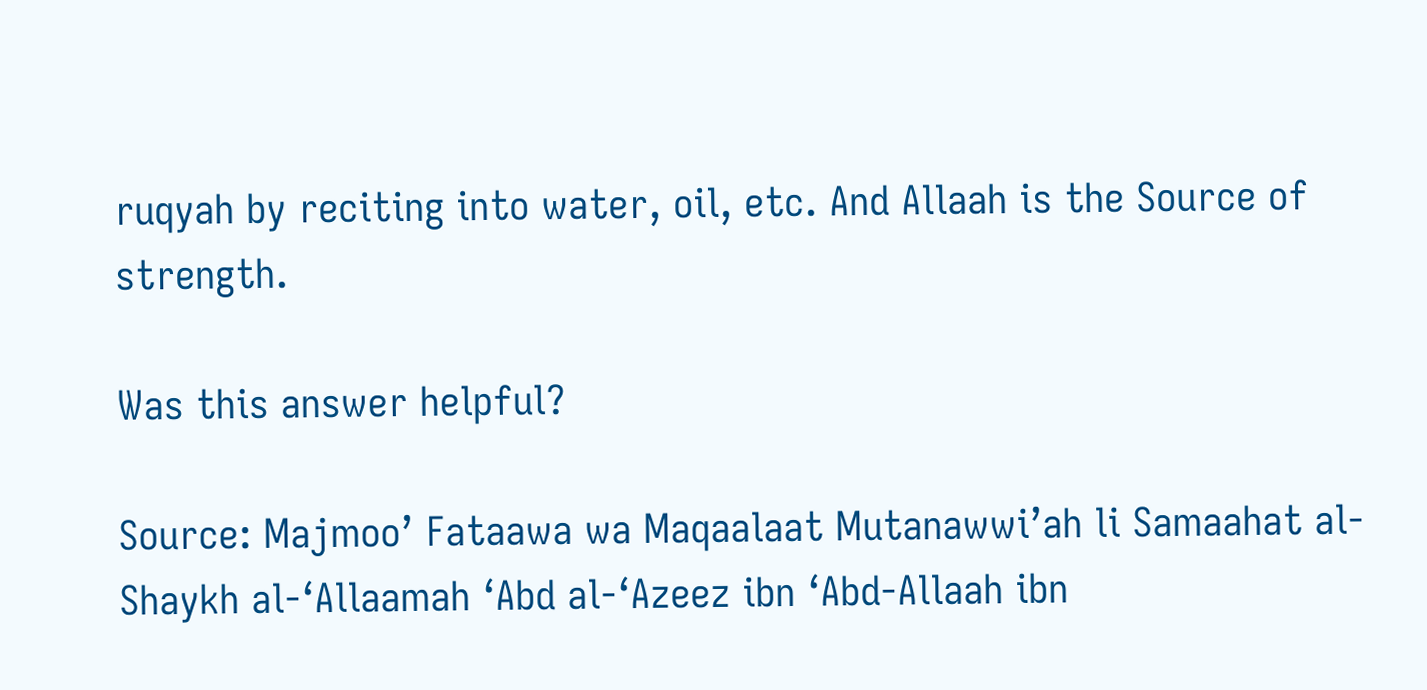ruqyah by reciting into water, oil, etc. And Allaah is the Source of strength.

Was this answer helpful?

Source: Majmoo’ Fataawa wa Maqaalaat Mutanawwi’ah li Samaahat al-Shaykh al-‘Allaamah ‘Abd al-‘Azeez ibn ‘Abd-Allaah ibn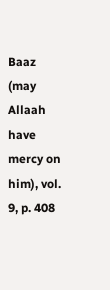Baaz (may Allaah have mercy on him), vol. 9, p. 408